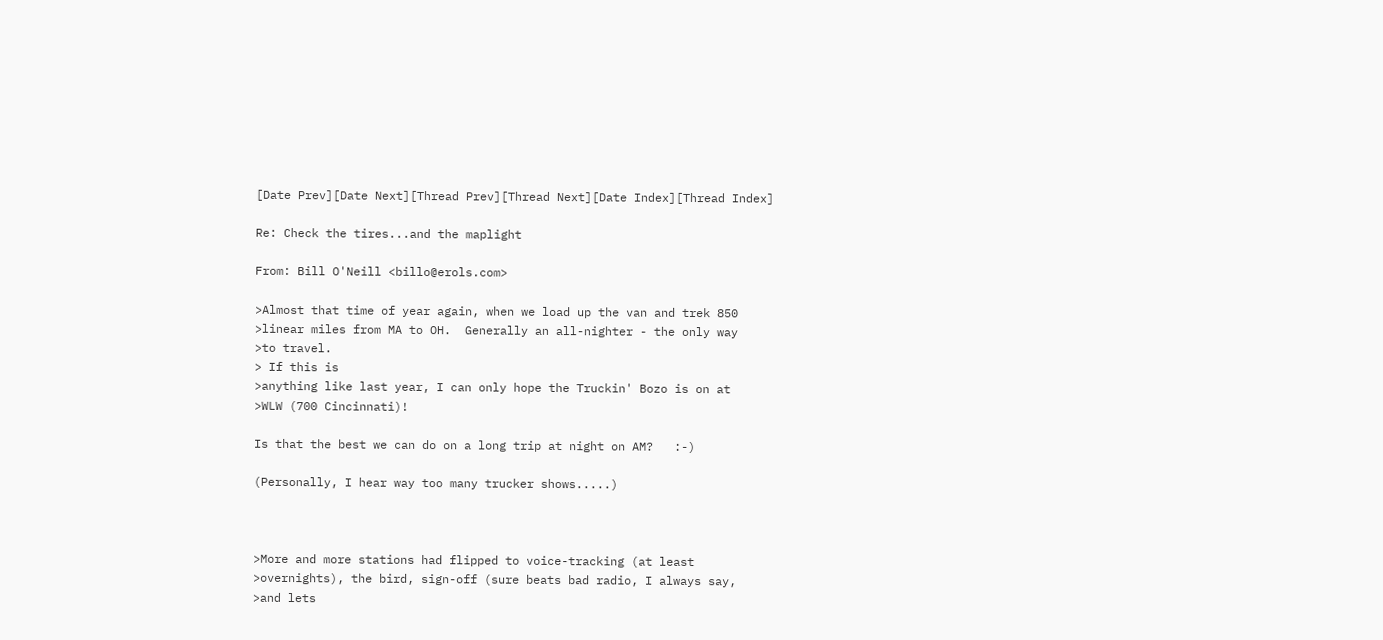[Date Prev][Date Next][Thread Prev][Thread Next][Date Index][Thread Index]

Re: Check the tires...and the maplight

From: Bill O'Neill <billo@erols.com>

>Almost that time of year again, when we load up the van and trek 850
>linear miles from MA to OH.  Generally an all-nighter - the only way
>to travel.
> If this is
>anything like last year, I can only hope the Truckin' Bozo is on at
>WLW (700 Cincinnati)!

Is that the best we can do on a long trip at night on AM?   :-)

(Personally, I hear way too many trucker shows.....)



>More and more stations had flipped to voice-tracking (at least
>overnights), the bird, sign-off (sure beats bad radio, I always say,
>and lets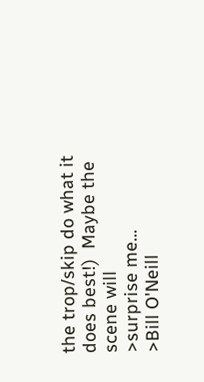the trop/skip do what it does best!)  Maybe the scene will
>surprise me...
>Bill O'Neill